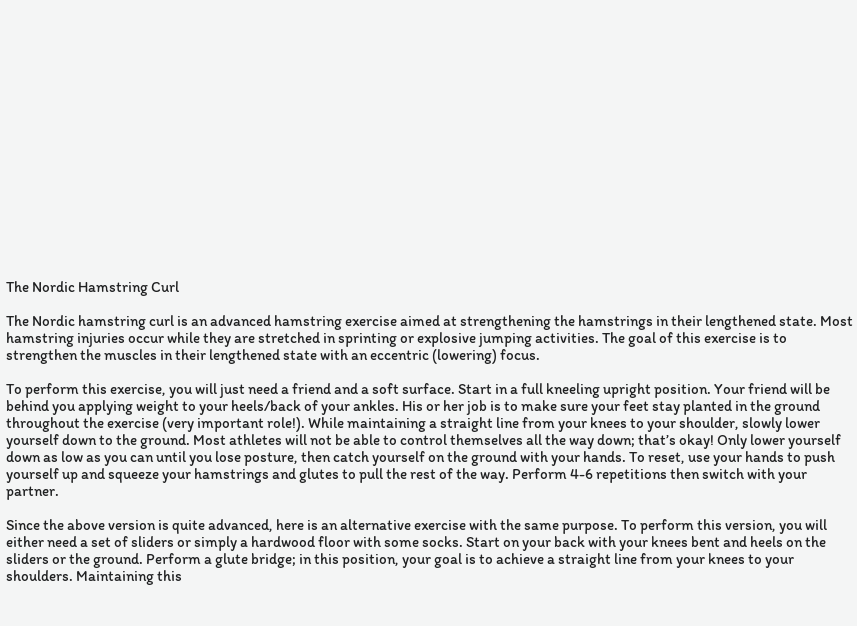The Nordic Hamstring Curl

The Nordic hamstring curl is an advanced hamstring exercise aimed at strengthening the hamstrings in their lengthened state. Most hamstring injuries occur while they are stretched in sprinting or explosive jumping activities. The goal of this exercise is to strengthen the muscles in their lengthened state with an eccentric (lowering) focus.

To perform this exercise, you will just need a friend and a soft surface. Start in a full kneeling upright position. Your friend will be behind you applying weight to your heels/back of your ankles. His or her job is to make sure your feet stay planted in the ground throughout the exercise (very important role!). While maintaining a straight line from your knees to your shoulder, slowly lower yourself down to the ground. Most athletes will not be able to control themselves all the way down; that’s okay! Only lower yourself down as low as you can until you lose posture, then catch yourself on the ground with your hands. To reset, use your hands to push yourself up and squeeze your hamstrings and glutes to pull the rest of the way. Perform 4-6 repetitions then switch with your partner.

Since the above version is quite advanced, here is an alternative exercise with the same purpose. To perform this version, you will either need a set of sliders or simply a hardwood floor with some socks. Start on your back with your knees bent and heels on the sliders or the ground. Perform a glute bridge; in this position, your goal is to achieve a straight line from your knees to your shoulders. Maintaining this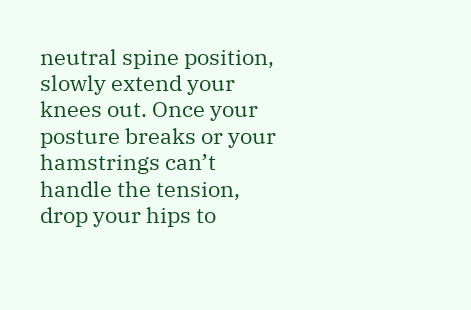neutral spine position, slowly extend your knees out. Once your posture breaks or your hamstrings can’t handle the tension, drop your hips to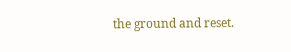the ground and reset.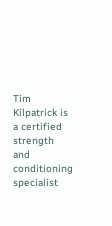Tim Kilpatrick is a certified strength and conditioning specialist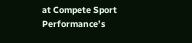at Compete Sport Performance’s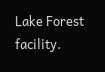Lake Forest facility.